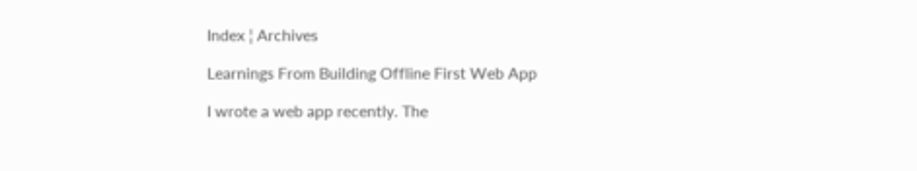Index ¦ Archives

Learnings From Building Offline First Web App

I wrote a web app recently. The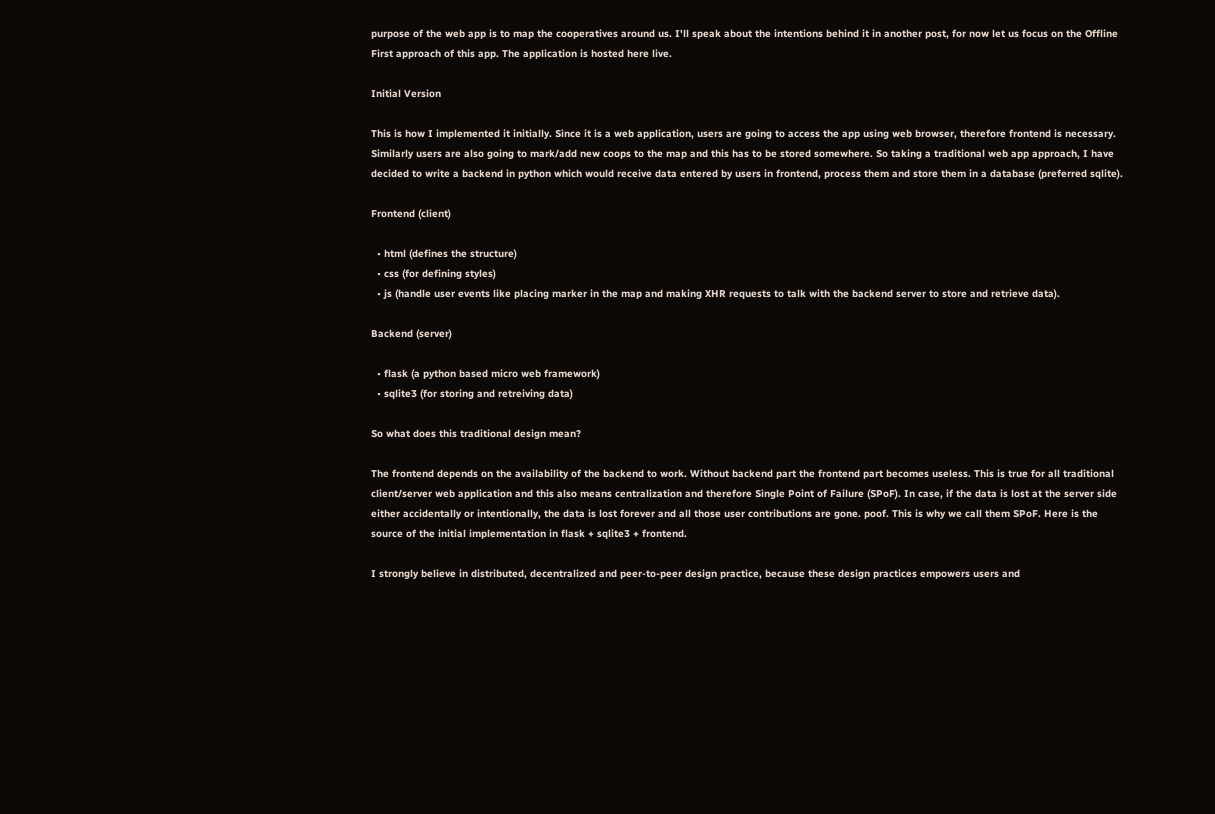purpose of the web app is to map the cooperatives around us. I'll speak about the intentions behind it in another post, for now let us focus on the Offline First approach of this app. The application is hosted here live.

Initial Version

This is how I implemented it initially. Since it is a web application, users are going to access the app using web browser, therefore frontend is necessary. Similarly users are also going to mark/add new coops to the map and this has to be stored somewhere. So taking a traditional web app approach, I have decided to write a backend in python which would receive data entered by users in frontend, process them and store them in a database (preferred sqlite).

Frontend (client)

  • html (defines the structure)
  • css (for defining styles)
  • js (handle user events like placing marker in the map and making XHR requests to talk with the backend server to store and retrieve data).

Backend (server)

  • flask (a python based micro web framework)
  • sqlite3 (for storing and retreiving data)

So what does this traditional design mean?

The frontend depends on the availability of the backend to work. Without backend part the frontend part becomes useless. This is true for all traditional client/server web application and this also means centralization and therefore Single Point of Failure (SPoF). In case, if the data is lost at the server side either accidentally or intentionally, the data is lost forever and all those user contributions are gone. poof. This is why we call them SPoF. Here is the source of the initial implementation in flask + sqlite3 + frontend.

I strongly believe in distributed, decentralized and peer-to-peer design practice, because these design practices empowers users and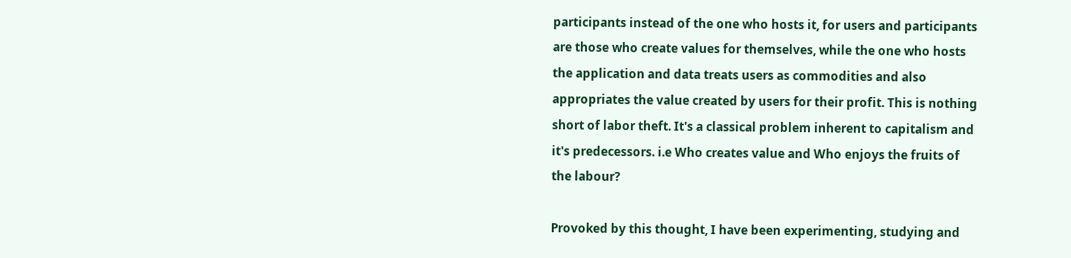participants instead of the one who hosts it, for users and participants are those who create values for themselves, while the one who hosts the application and data treats users as commodities and also appropriates the value created by users for their profit. This is nothing short of labor theft. It's a classical problem inherent to capitalism and it's predecessors. i.e Who creates value and Who enjoys the fruits of the labour?

Provoked by this thought, I have been experimenting, studying and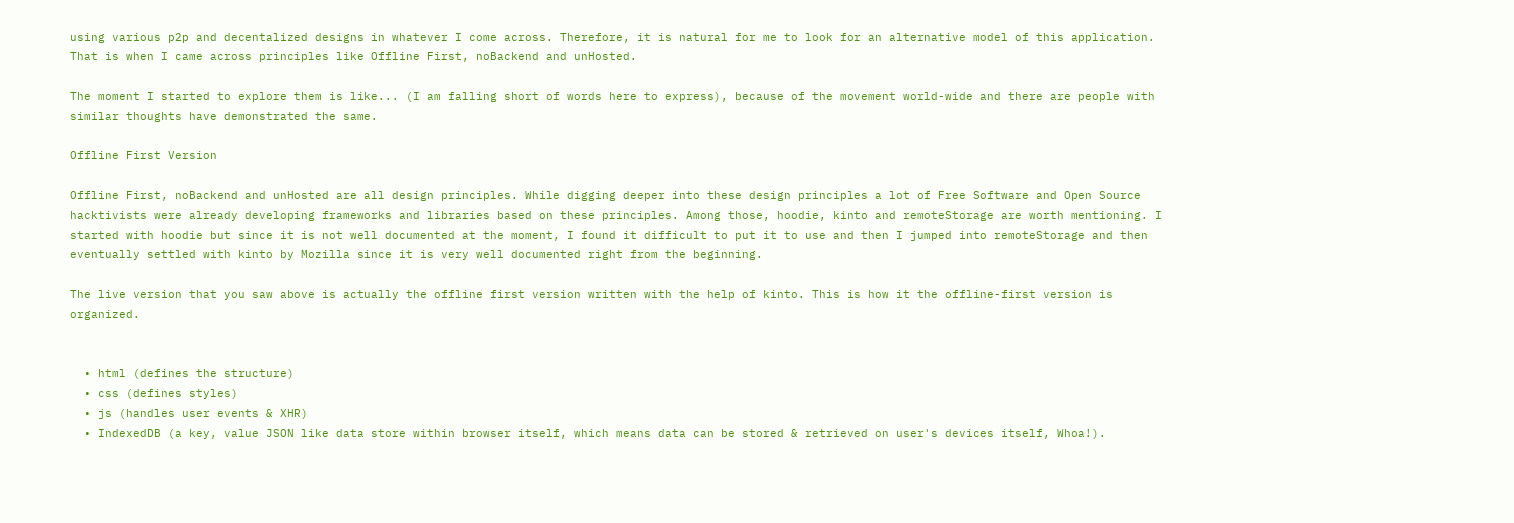using various p2p and decentalized designs in whatever I come across. Therefore, it is natural for me to look for an alternative model of this application. That is when I came across principles like Offline First, noBackend and unHosted.

The moment I started to explore them is like... (I am falling short of words here to express), because of the movement world-wide and there are people with similar thoughts have demonstrated the same.

Offline First Version

Offline First, noBackend and unHosted are all design principles. While digging deeper into these design principles a lot of Free Software and Open Source hacktivists were already developing frameworks and libraries based on these principles. Among those, hoodie, kinto and remoteStorage are worth mentioning. I started with hoodie but since it is not well documented at the moment, I found it difficult to put it to use and then I jumped into remoteStorage and then eventually settled with kinto by Mozilla since it is very well documented right from the beginning.

The live version that you saw above is actually the offline first version written with the help of kinto. This is how it the offline-first version is organized.


  • html (defines the structure)
  • css (defines styles)
  • js (handles user events & XHR)
  • IndexedDB (a key, value JSON like data store within browser itself, which means data can be stored & retrieved on user's devices itself, Whoa!).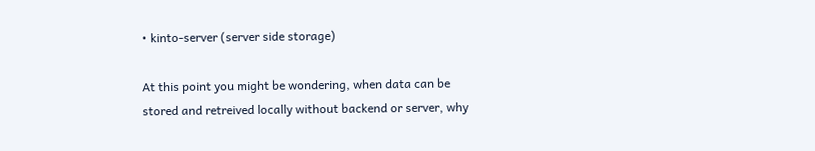• kinto-server (server side storage)

At this point you might be wondering, when data can be stored and retreived locally without backend or server, why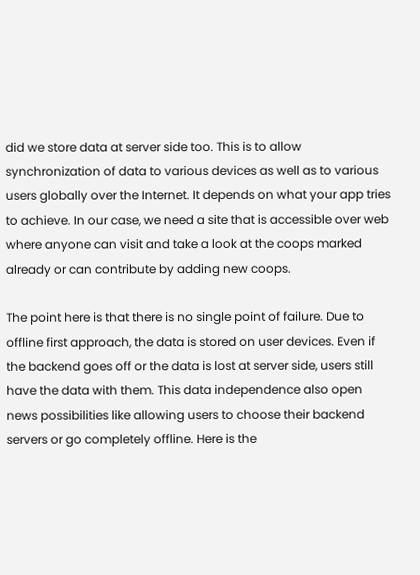did we store data at server side too. This is to allow synchronization of data to various devices as well as to various users globally over the Internet. It depends on what your app tries to achieve. In our case, we need a site that is accessible over web where anyone can visit and take a look at the coops marked already or can contribute by adding new coops.

The point here is that there is no single point of failure. Due to offline first approach, the data is stored on user devices. Even if the backend goes off or the data is lost at server side, users still have the data with them. This data independence also open news possibilities like allowing users to choose their backend servers or go completely offline. Here is the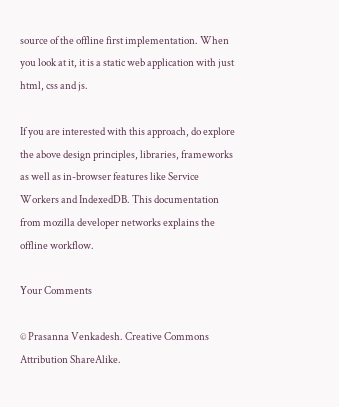source of the offline first implementation. When you look at it, it is a static web application with just html, css and js.

If you are interested with this approach, do explore the above design principles, libraries, frameworks as well as in-browser features like Service Workers and IndexedDB. This documentation from mozilla developer networks explains the offline workflow.

Your Comments

© Prasanna Venkadesh. Creative Commons Attribution ShareAlike.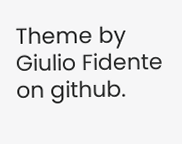Theme by Giulio Fidente on github.